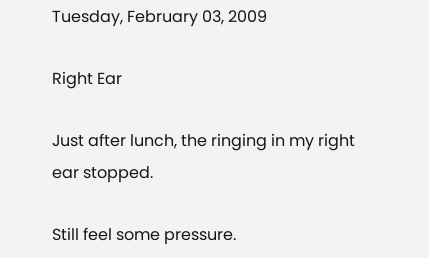Tuesday, February 03, 2009

Right Ear

Just after lunch, the ringing in my right ear stopped.

Still feel some pressure.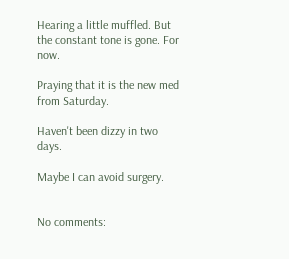Hearing a little muffled. But the constant tone is gone. For now.

Praying that it is the new med from Saturday.

Haven't been dizzy in two days.

Maybe I can avoid surgery.


No comments: